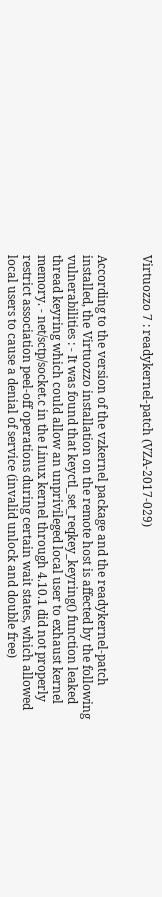Virtuozzo 7 : readykernel-patch (VZA-2017-029)


According to the version of the vzkernel package and the readykernel-patch installed, the Virtuozzo installation on the remote host is affected by the following vulnerabilities : - It was found that keyctl_set_reqkey_keyring() function leaked thread keyring which could allow an unprivileged local user to exhaust kernel memory. - net/sctp/socket.c in the Linux kernel through 4.10.1 did not properly restrict association peel-off operations during certain wait states, which allowed local users to cause a denial of service (invalid unlock and double free)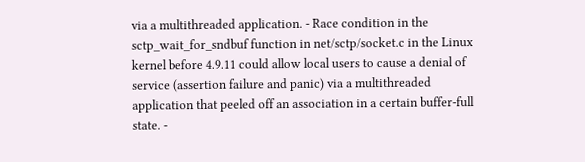via a multithreaded application. - Race condition in the sctp_wait_for_sndbuf function in net/sctp/socket.c in the Linux kernel before 4.9.11 could allow local users to cause a denial of service (assertion failure and panic) via a multithreaded application that peeled off an association in a certain buffer-full state. -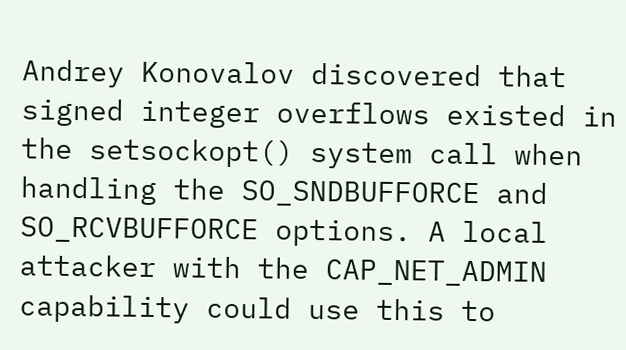Andrey Konovalov discovered that signed integer overflows existed in the setsockopt() system call when handling the SO_SNDBUFFORCE and SO_RCVBUFFORCE options. A local attacker with the CAP_NET_ADMIN capability could use this to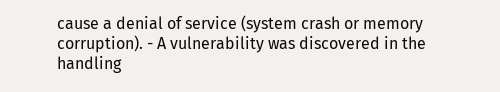cause a denial of service (system crash or memory corruption). - A vulnerability was discovered in the handling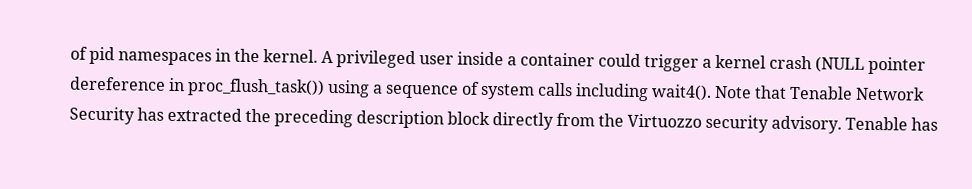of pid namespaces in the kernel. A privileged user inside a container could trigger a kernel crash (NULL pointer dereference in proc_flush_task()) using a sequence of system calls including wait4(). Note that Tenable Network Security has extracted the preceding description block directly from the Virtuozzo security advisory. Tenable has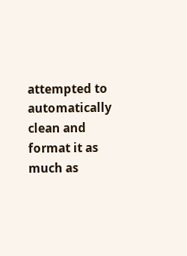attempted to automatically clean and format it as much as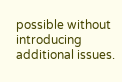possible without introducing additional issues.